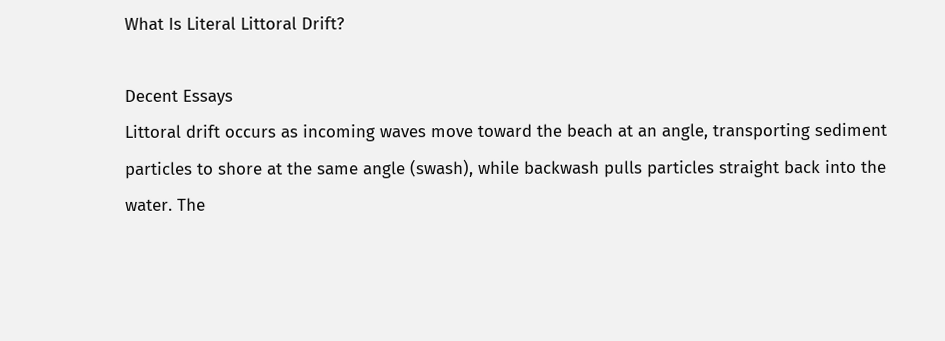What Is Literal Littoral Drift?

Decent Essays
Littoral drift occurs as incoming waves move toward the beach at an angle, transporting sediment particles to shore at the same angle (swash), while backwash pulls particles straight back into the water. The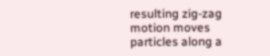resulting zig-zag motion moves particles along a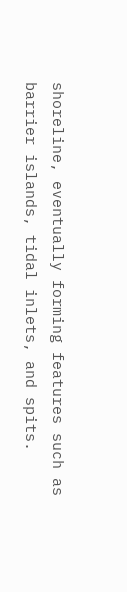shoreline, eventually forming features such as barrier islands, tidal inlets, and spits.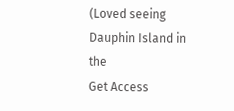(Loved seeing Dauphin Island in the
Get Access